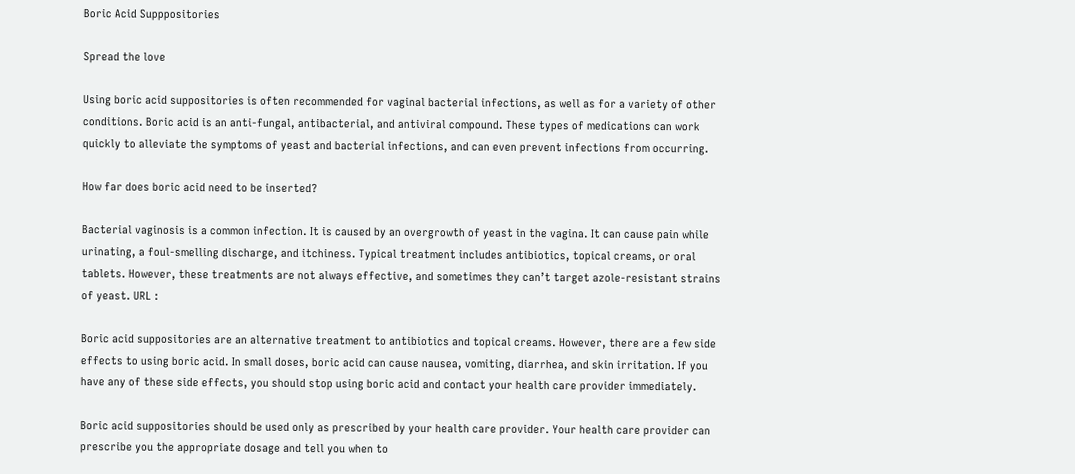Boric Acid Supppositories

Spread the love

Using boric acid suppositories is often recommended for vaginal bacterial infections, as well as for a variety of other conditions. Boric acid is an anti-fungal, antibacterial, and antiviral compound. These types of medications can work quickly to alleviate the symptoms of yeast and bacterial infections, and can even prevent infections from occurring.

How far does boric acid need to be inserted?

Bacterial vaginosis is a common infection. It is caused by an overgrowth of yeast in the vagina. It can cause pain while urinating, a foul-smelling discharge, and itchiness. Typical treatment includes antibiotics, topical creams, or oral tablets. However, these treatments are not always effective, and sometimes they can’t target azole-resistant strains of yeast. URL :

Boric acid suppositories are an alternative treatment to antibiotics and topical creams. However, there are a few side effects to using boric acid. In small doses, boric acid can cause nausea, vomiting, diarrhea, and skin irritation. If you have any of these side effects, you should stop using boric acid and contact your health care provider immediately.

Boric acid suppositories should be used only as prescribed by your health care provider. Your health care provider can prescribe you the appropriate dosage and tell you when to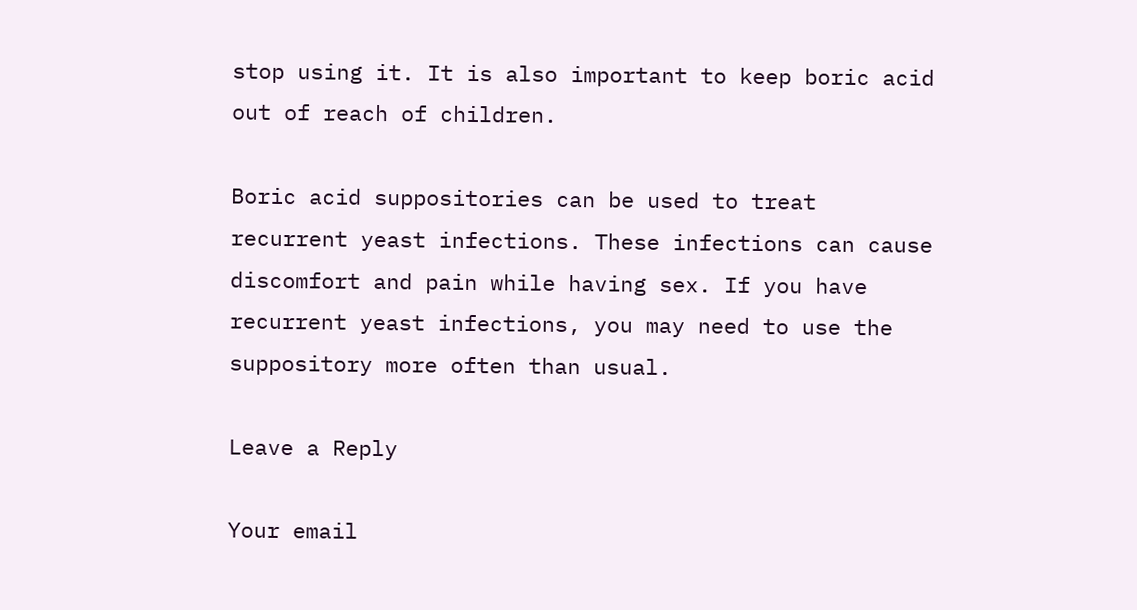stop using it. It is also important to keep boric acid out of reach of children.

Boric acid suppositories can be used to treat recurrent yeast infections. These infections can cause discomfort and pain while having sex. If you have recurrent yeast infections, you may need to use the suppository more often than usual.

Leave a Reply

Your email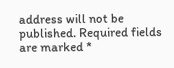address will not be published. Required fields are marked *